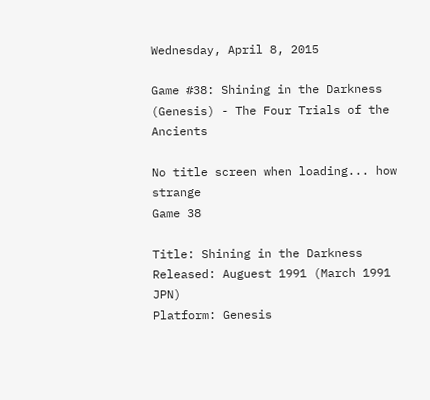Wednesday, April 8, 2015

Game #38: Shining in the Darkness (Genesis) - The Four Trials of the Ancients

No title screen when loading... how strange
Game 38

Title: Shining in the Darkness
Released: Auguest 1991 (March 1991 JPN)
Platform: Genesis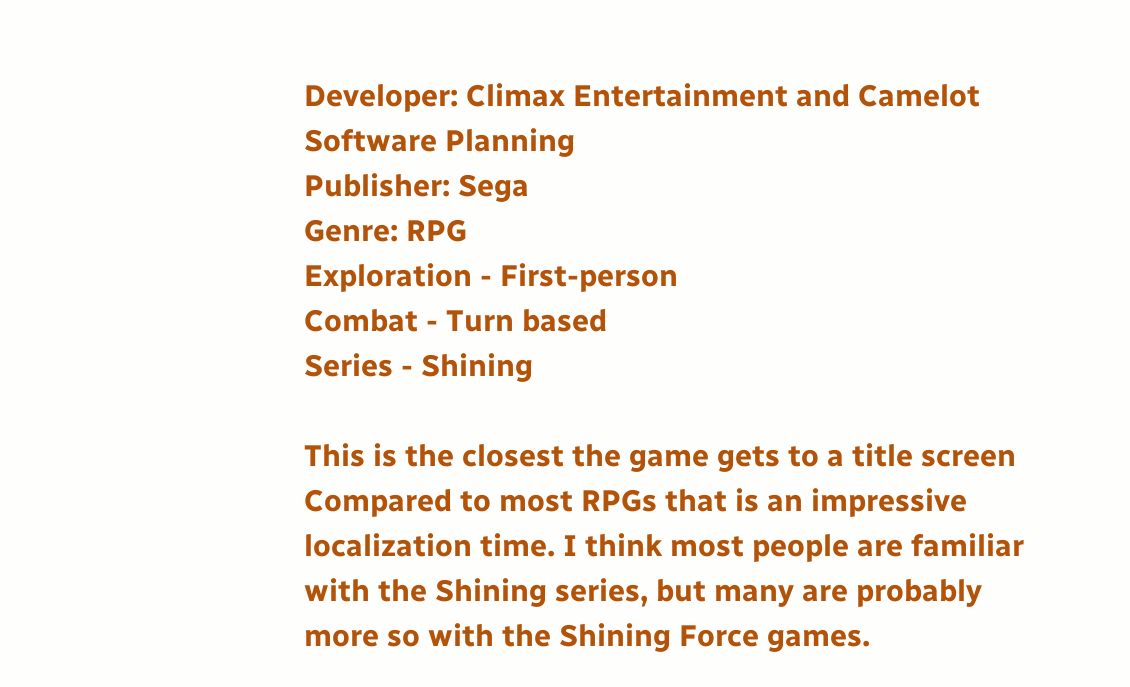Developer: Climax Entertainment and Camelot Software Planning
Publisher: Sega
Genre: RPG
Exploration - First-person
Combat - Turn based
Series - Shining

This is the closest the game gets to a title screen
Compared to most RPGs that is an impressive localization time. I think most people are familiar with the Shining series, but many are probably more so with the Shining Force games.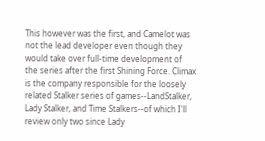This however was the first, and Camelot was not the lead developer even though they would take over full-time development of the series after the first Shining Force. Climax is the company responsible for the loosely related Stalker series of games--LandStalker, Lady Stalker, and Time Stalkers--of which I'll review only two since Lady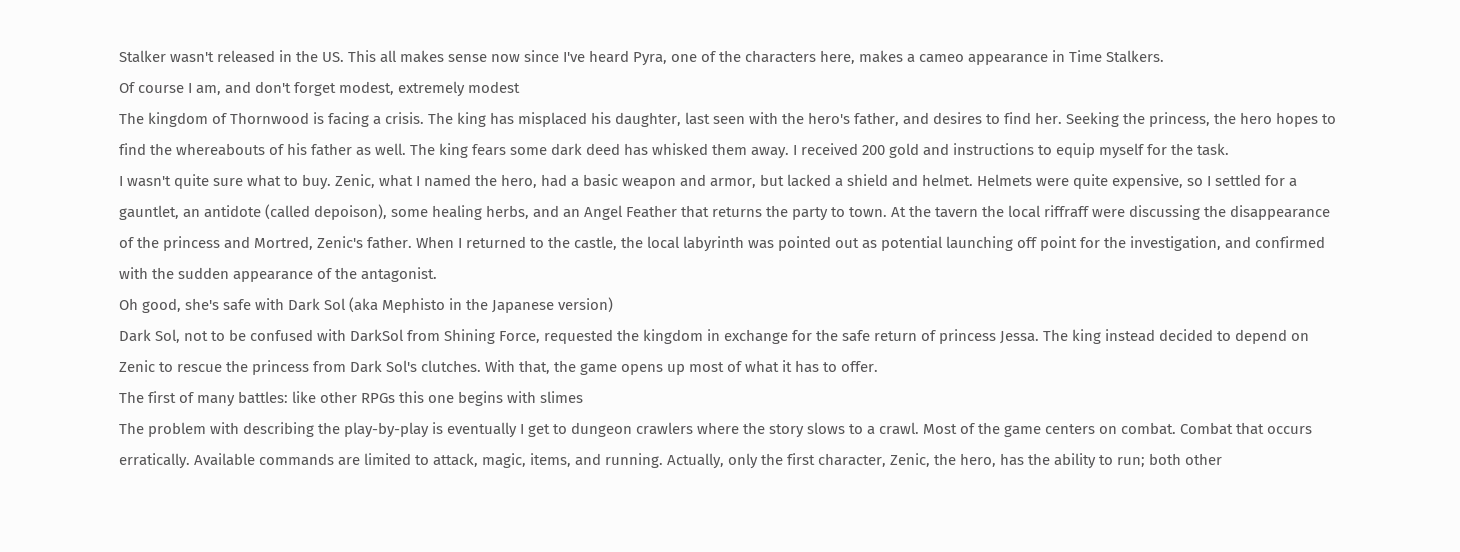Stalker wasn't released in the US. This all makes sense now since I've heard Pyra, one of the characters here, makes a cameo appearance in Time Stalkers.
Of course I am, and don't forget modest, extremely modest
The kingdom of Thornwood is facing a crisis. The king has misplaced his daughter, last seen with the hero's father, and desires to find her. Seeking the princess, the hero hopes to find the whereabouts of his father as well. The king fears some dark deed has whisked them away. I received 200 gold and instructions to equip myself for the task.
I wasn't quite sure what to buy. Zenic, what I named the hero, had a basic weapon and armor, but lacked a shield and helmet. Helmets were quite expensive, so I settled for a gauntlet, an antidote (called depoison), some healing herbs, and an Angel Feather that returns the party to town. At the tavern the local riffraff were discussing the disappearance of the princess and Mortred, Zenic's father. When I returned to the castle, the local labyrinth was pointed out as potential launching off point for the investigation, and confirmed with the sudden appearance of the antagonist.
Oh good, she's safe with Dark Sol (aka Mephisto in the Japanese version)
Dark Sol, not to be confused with DarkSol from Shining Force, requested the kingdom in exchange for the safe return of princess Jessa. The king instead decided to depend on Zenic to rescue the princess from Dark Sol's clutches. With that, the game opens up most of what it has to offer.
The first of many battles: like other RPGs this one begins with slimes
The problem with describing the play-by-play is eventually I get to dungeon crawlers where the story slows to a crawl. Most of the game centers on combat. Combat that occurs erratically. Available commands are limited to attack, magic, items, and running. Actually, only the first character, Zenic, the hero, has the ability to run; both other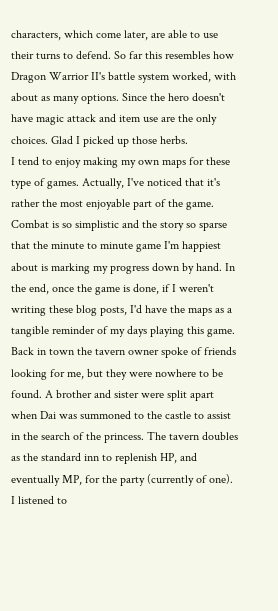characters, which come later, are able to use their turns to defend. So far this resembles how Dragon Warrior II's battle system worked, with about as many options. Since the hero doesn't have magic attack and item use are the only choices. Glad I picked up those herbs.
I tend to enjoy making my own maps for these type of games. Actually, I've noticed that it's rather the most enjoyable part of the game. Combat is so simplistic and the story so sparse that the minute to minute game I'm happiest about is marking my progress down by hand. In the end, once the game is done, if I weren't writing these blog posts, I'd have the maps as a tangible reminder of my days playing this game. Back in town the tavern owner spoke of friends looking for me, but they were nowhere to be found. A brother and sister were split apart when Dai was summoned to the castle to assist in the search of the princess. The tavern doubles as the standard inn to replenish HP, and eventually MP, for the party (currently of one).
I listened to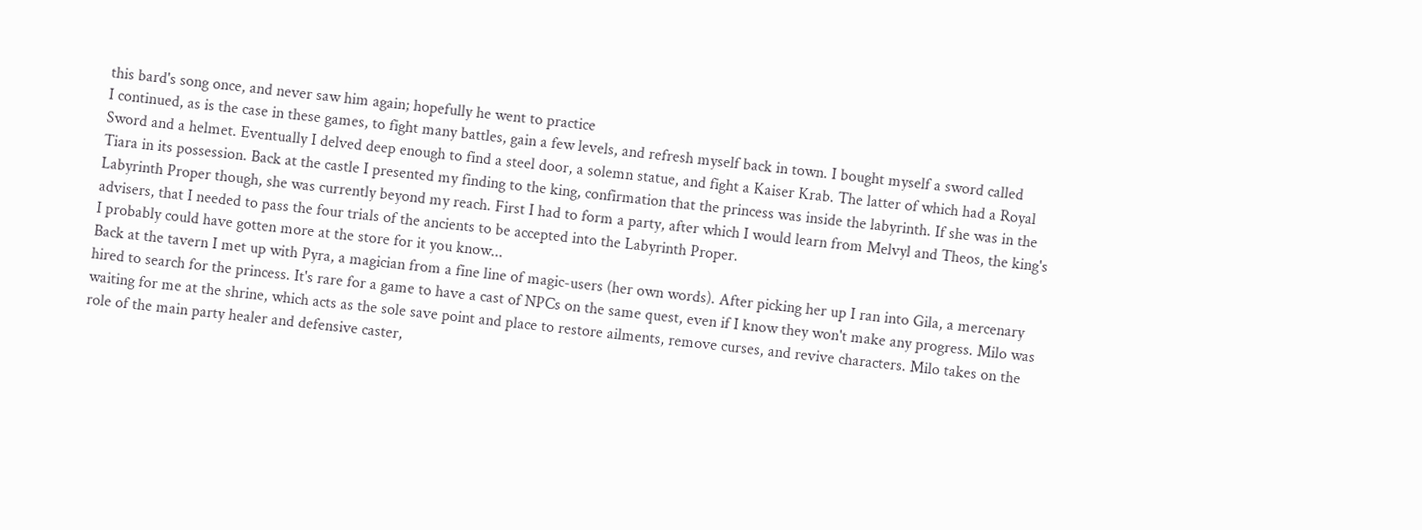this bard's song once, and never saw him again; hopefully he went to practice
I continued, as is the case in these games, to fight many battles, gain a few levels, and refresh myself back in town. I bought myself a sword called Sword and a helmet. Eventually I delved deep enough to find a steel door, a solemn statue, and fight a Kaiser Krab. The latter of which had a Royal Tiara in its possession. Back at the castle I presented my finding to the king, confirmation that the princess was inside the labyrinth. If she was in the Labyrinth Proper though, she was currently beyond my reach. First I had to form a party, after which I would learn from Melvyl and Theos, the king's advisers, that I needed to pass the four trials of the ancients to be accepted into the Labyrinth Proper.
I probably could have gotten more at the store for it you know...
Back at the tavern I met up with Pyra, a magician from a fine line of magic-users (her own words). After picking her up I ran into Gila, a mercenary hired to search for the princess. It's rare for a game to have a cast of NPCs on the same quest, even if I know they won't make any progress. Milo was waiting for me at the shrine, which acts as the sole save point and place to restore ailments, remove curses, and revive characters. Milo takes on the role of the main party healer and defensive caster,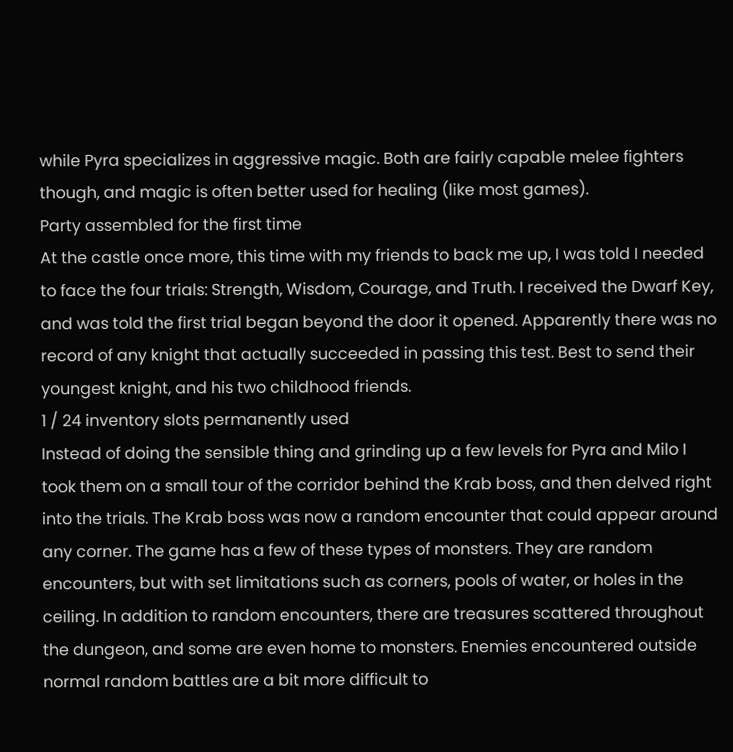while Pyra specializes in aggressive magic. Both are fairly capable melee fighters though, and magic is often better used for healing (like most games).
Party assembled for the first time
At the castle once more, this time with my friends to back me up, I was told I needed to face the four trials: Strength, Wisdom, Courage, and Truth. I received the Dwarf Key, and was told the first trial began beyond the door it opened. Apparently there was no record of any knight that actually succeeded in passing this test. Best to send their youngest knight, and his two childhood friends.
1 / 24 inventory slots permanently used
Instead of doing the sensible thing and grinding up a few levels for Pyra and Milo I took them on a small tour of the corridor behind the Krab boss, and then delved right into the trials. The Krab boss was now a random encounter that could appear around any corner. The game has a few of these types of monsters. They are random encounters, but with set limitations such as corners, pools of water, or holes in the ceiling. In addition to random encounters, there are treasures scattered throughout the dungeon, and some are even home to monsters. Enemies encountered outside normal random battles are a bit more difficult to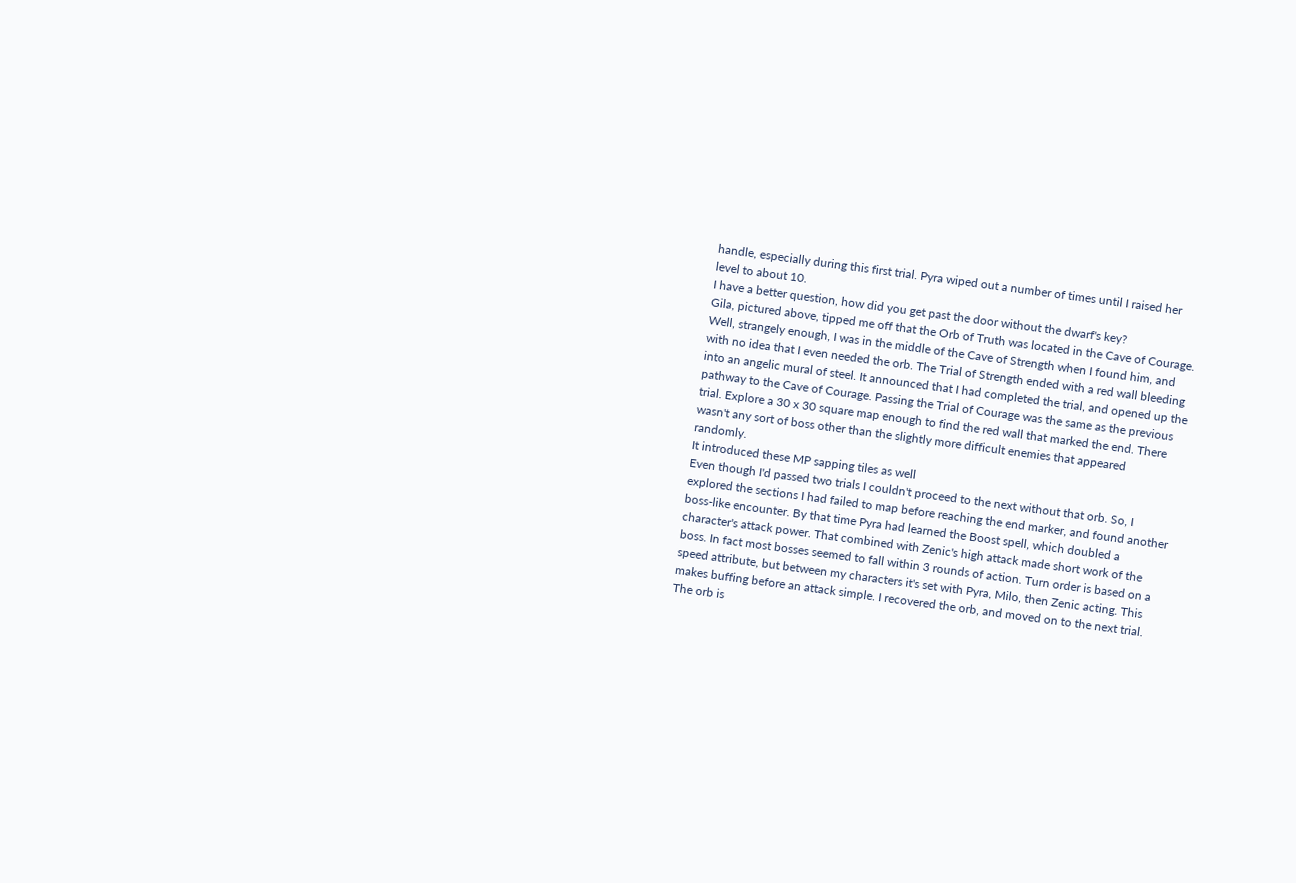handle, especially during this first trial. Pyra wiped out a number of times until I raised her level to about 10.
I have a better question, how did you get past the door without the dwarf's key?
Gila, pictured above, tipped me off that the Orb of Truth was located in the Cave of Courage. Well, strangely enough, I was in the middle of the Cave of Strength when I found him, and with no idea that I even needed the orb. The Trial of Strength ended with a red wall bleeding into an angelic mural of steel. It announced that I had completed the trial, and opened up the pathway to the Cave of Courage. Passing the Trial of Courage was the same as the previous trial. Explore a 30 x 30 square map enough to find the red wall that marked the end. There wasn't any sort of boss other than the slightly more difficult enemies that appeared randomly.
It introduced these MP sapping tiles as well
Even though I'd passed two trials I couldn't proceed to the next without that orb. So, I explored the sections I had failed to map before reaching the end marker, and found another boss-like encounter. By that time Pyra had learned the Boost spell, which doubled a character's attack power. That combined with Zenic's high attack made short work of the boss. In fact most bosses seemed to fall within 3 rounds of action. Turn order is based on a speed attribute, but between my characters it's set with Pyra, Milo, then Zenic acting. This makes buffing before an attack simple. I recovered the orb, and moved on to the next trial. The orb is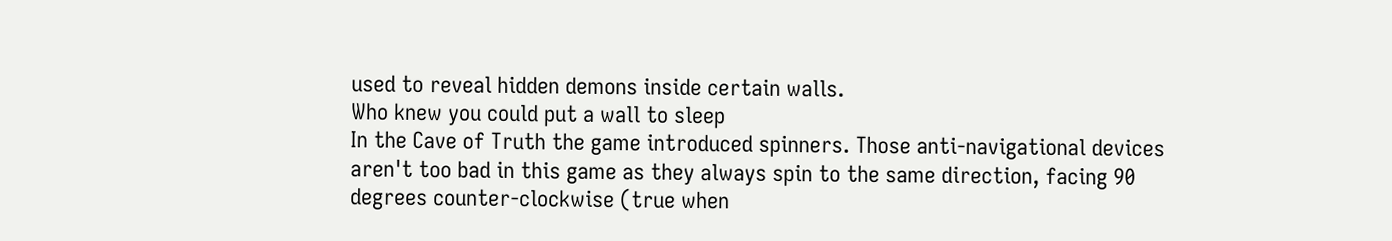used to reveal hidden demons inside certain walls.
Who knew you could put a wall to sleep
In the Cave of Truth the game introduced spinners. Those anti-navigational devices aren't too bad in this game as they always spin to the same direction, facing 90 degrees counter-clockwise (true when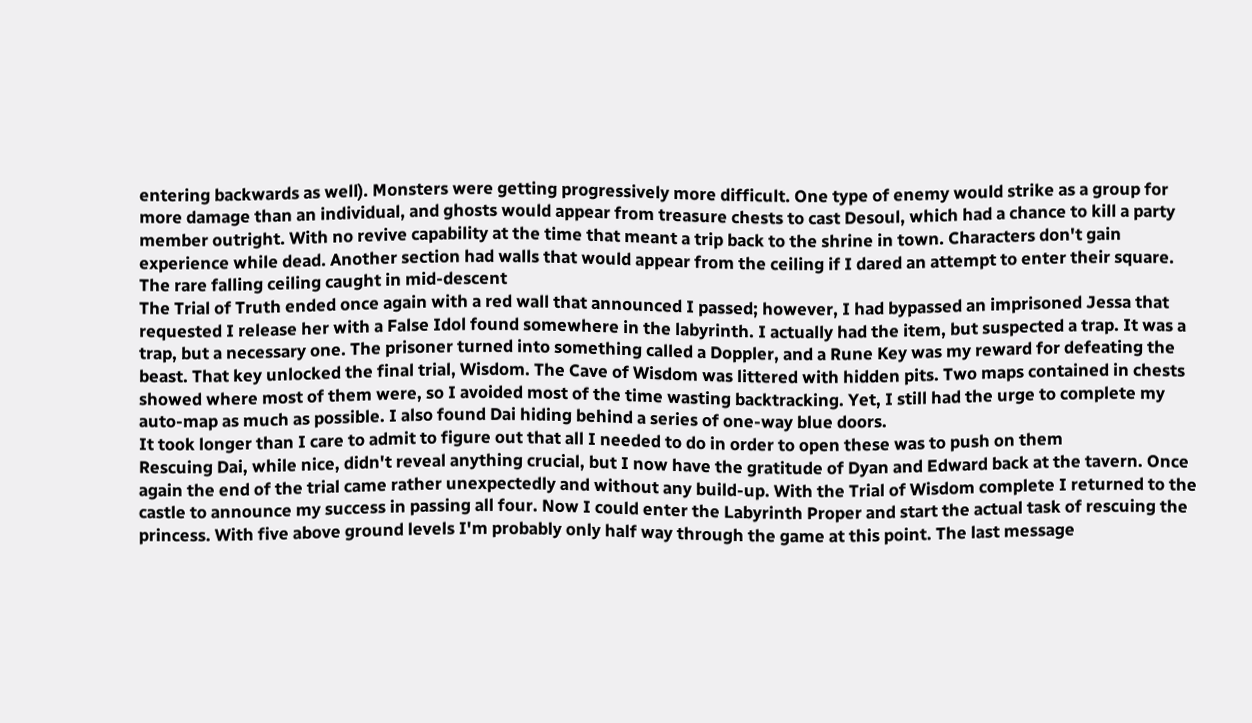entering backwards as well). Monsters were getting progressively more difficult. One type of enemy would strike as a group for more damage than an individual, and ghosts would appear from treasure chests to cast Desoul, which had a chance to kill a party member outright. With no revive capability at the time that meant a trip back to the shrine in town. Characters don't gain experience while dead. Another section had walls that would appear from the ceiling if I dared an attempt to enter their square.
The rare falling ceiling caught in mid-descent
The Trial of Truth ended once again with a red wall that announced I passed; however, I had bypassed an imprisoned Jessa that requested I release her with a False Idol found somewhere in the labyrinth. I actually had the item, but suspected a trap. It was a trap, but a necessary one. The prisoner turned into something called a Doppler, and a Rune Key was my reward for defeating the beast. That key unlocked the final trial, Wisdom. The Cave of Wisdom was littered with hidden pits. Two maps contained in chests showed where most of them were, so I avoided most of the time wasting backtracking. Yet, I still had the urge to complete my auto-map as much as possible. I also found Dai hiding behind a series of one-way blue doors.
It took longer than I care to admit to figure out that all I needed to do in order to open these was to push on them
Rescuing Dai, while nice, didn't reveal anything crucial, but I now have the gratitude of Dyan and Edward back at the tavern. Once again the end of the trial came rather unexpectedly and without any build-up. With the Trial of Wisdom complete I returned to the castle to announce my success in passing all four. Now I could enter the Labyrinth Proper and start the actual task of rescuing the princess. With five above ground levels I'm probably only half way through the game at this point. The last message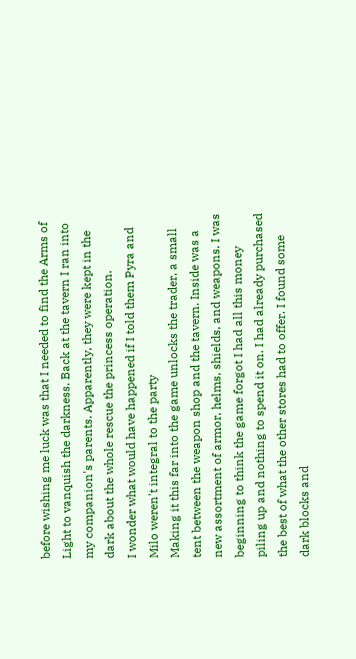before wishing me luck was that I needed to find the Arms of Light to vanquish the darkness. Back at the tavern I ran into my companion's parents. Apparently, they were kept in the dark about the whole rescue the princess operation.
I wonder what would have happened if I told them Pyra and Milo weren't integral to the party
Making it this far into the game unlocks the trader, a small tent between the weapon shop and the tavern. Inside was a new assortment of armor, helms, shields, and weapons. I was beginning to think the game forgot I had all this money piling up and nothing to spend it on. I had already purchased the best of what the other stores had to offer. I found some dark blocks and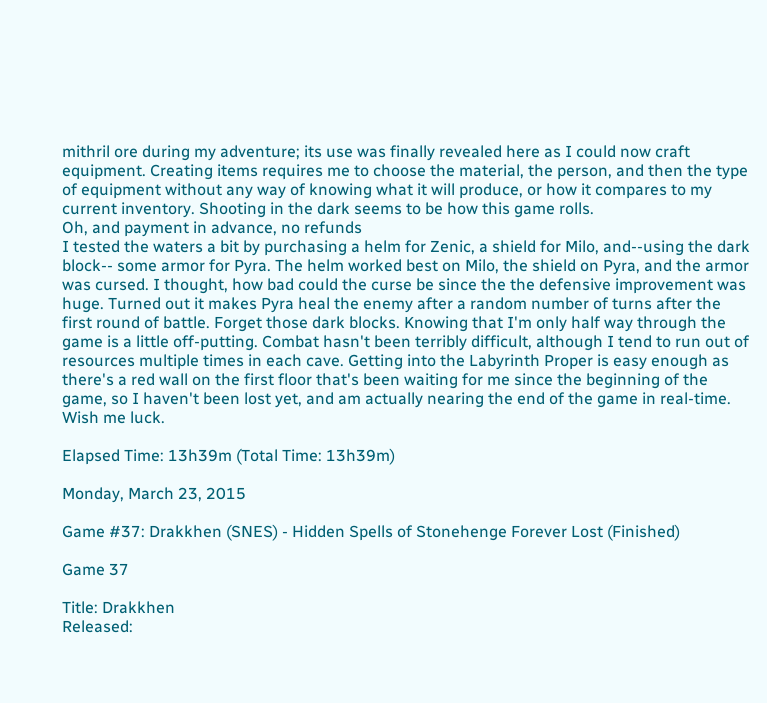mithril ore during my adventure; its use was finally revealed here as I could now craft equipment. Creating items requires me to choose the material, the person, and then the type of equipment without any way of knowing what it will produce, or how it compares to my current inventory. Shooting in the dark seems to be how this game rolls.
Oh, and payment in advance, no refunds
I tested the waters a bit by purchasing a helm for Zenic, a shield for Milo, and--using the dark block-- some armor for Pyra. The helm worked best on Milo, the shield on Pyra, and the armor was cursed. I thought, how bad could the curse be since the the defensive improvement was huge. Turned out it makes Pyra heal the enemy after a random number of turns after the first round of battle. Forget those dark blocks. Knowing that I'm only half way through the game is a little off-putting. Combat hasn't been terribly difficult, although I tend to run out of resources multiple times in each cave. Getting into the Labyrinth Proper is easy enough as there's a red wall on the first floor that's been waiting for me since the beginning of the game, so I haven't been lost yet, and am actually nearing the end of the game in real-time. Wish me luck.

Elapsed Time: 13h39m (Total Time: 13h39m)

Monday, March 23, 2015

Game #37: Drakkhen (SNES) - Hidden Spells of Stonehenge Forever Lost (Finished)

Game 37

Title: Drakkhen
Released: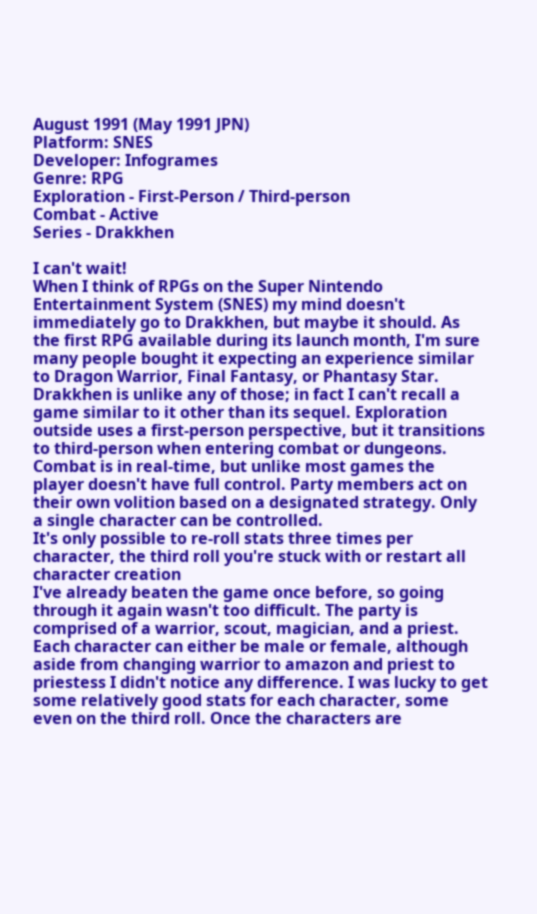August 1991 (May 1991 JPN)
Platform: SNES
Developer: Infogrames
Genre: RPG
Exploration - First-Person / Third-person
Combat - Active
Series - Drakkhen

I can't wait!
When I think of RPGs on the Super Nintendo Entertainment System (SNES) my mind doesn't immediately go to Drakkhen, but maybe it should. As the first RPG available during its launch month, I'm sure many people bought it expecting an experience similar to Dragon Warrior, Final Fantasy, or Phantasy Star. Drakkhen is unlike any of those; in fact I can't recall a game similar to it other than its sequel. Exploration outside uses a first-person perspective, but it transitions to third-person when entering combat or dungeons. Combat is in real-time, but unlike most games the player doesn't have full control. Party members act on their own volition based on a designated strategy. Only a single character can be controlled.
It's only possible to re-roll stats three times per character, the third roll you're stuck with or restart all character creation
I've already beaten the game once before, so going through it again wasn't too difficult. The party is comprised of a warrior, scout, magician, and a priest. Each character can either be male or female, although aside from changing warrior to amazon and priest to priestess I didn't notice any difference. I was lucky to get some relatively good stats for each character, some even on the third roll. Once the characters are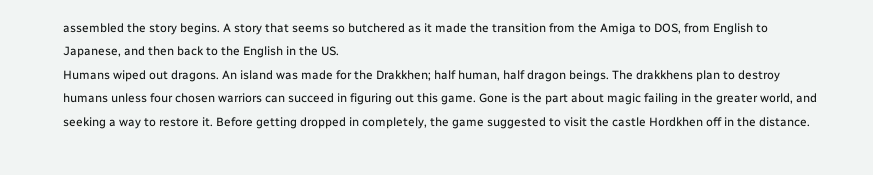assembled the story begins. A story that seems so butchered as it made the transition from the Amiga to DOS, from English to Japanese, and then back to the English in the US.
Humans wiped out dragons. An island was made for the Drakkhen; half human, half dragon beings. The drakkhens plan to destroy humans unless four chosen warriors can succeed in figuring out this game. Gone is the part about magic failing in the greater world, and seeking a way to restore it. Before getting dropped in completely, the game suggested to visit the castle Hordkhen off in the distance.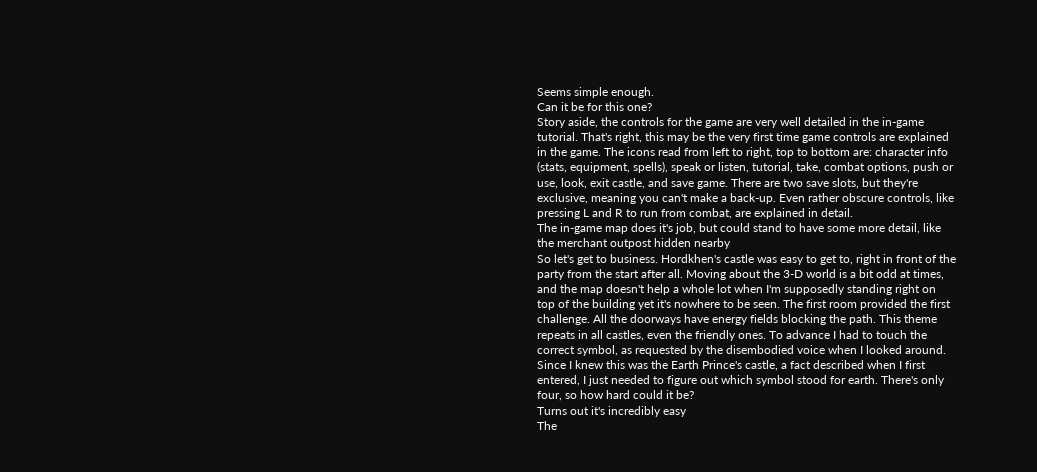Seems simple enough.
Can it be for this one?
Story aside, the controls for the game are very well detailed in the in-game tutorial. That's right, this may be the very first time game controls are explained in the game. The icons read from left to right, top to bottom are: character info (stats, equipment, spells), speak or listen, tutorial, take, combat options, push or use, look, exit castle, and save game. There are two save slots, but they're exclusive, meaning you can't make a back-up. Even rather obscure controls, like pressing L and R to run from combat, are explained in detail.
The in-game map does it's job, but could stand to have some more detail, like the merchant outpost hidden nearby
So let's get to business. Hordkhen's castle was easy to get to, right in front of the party from the start after all. Moving about the 3-D world is a bit odd at times, and the map doesn't help a whole lot when I'm supposedly standing right on top of the building yet it's nowhere to be seen. The first room provided the first challenge. All the doorways have energy fields blocking the path. This theme  repeats in all castles, even the friendly ones. To advance I had to touch the correct symbol, as requested by the disembodied voice when I looked around. Since I knew this was the Earth Prince's castle, a fact described when I first entered, I just needed to figure out which symbol stood for earth. There's only four, so how hard could it be?
Turns out it's incredibly easy
The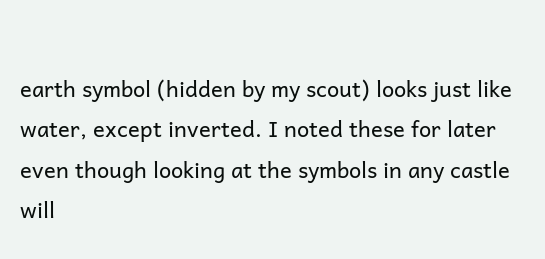earth symbol (hidden by my scout) looks just like water, except inverted. I noted these for later even though looking at the symbols in any castle will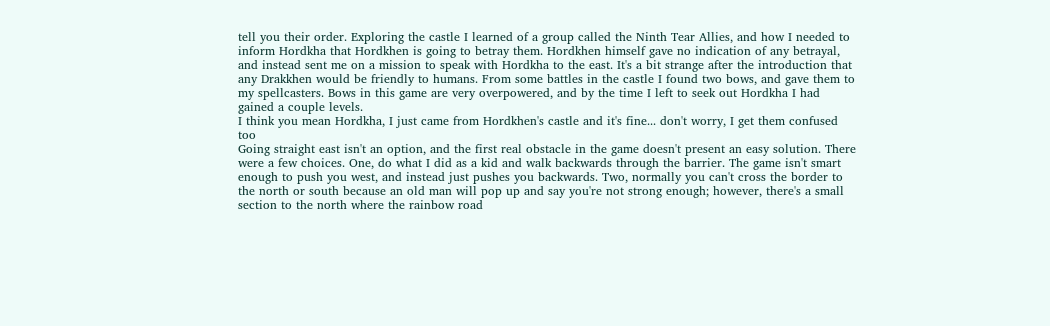tell you their order. Exploring the castle I learned of a group called the Ninth Tear Allies, and how I needed to inform Hordkha that Hordkhen is going to betray them. Hordkhen himself gave no indication of any betrayal, and instead sent me on a mission to speak with Hordkha to the east. It's a bit strange after the introduction that any Drakkhen would be friendly to humans. From some battles in the castle I found two bows, and gave them to my spellcasters. Bows in this game are very overpowered, and by the time I left to seek out Hordkha I had gained a couple levels.
I think you mean Hordkha, I just came from Hordkhen's castle and it's fine... don't worry, I get them confused too
Going straight east isn't an option, and the first real obstacle in the game doesn't present an easy solution. There were a few choices. One, do what I did as a kid and walk backwards through the barrier. The game isn't smart enough to push you west, and instead just pushes you backwards. Two, normally you can't cross the border to the north or south because an old man will pop up and say you're not strong enough; however, there's a small section to the north where the rainbow road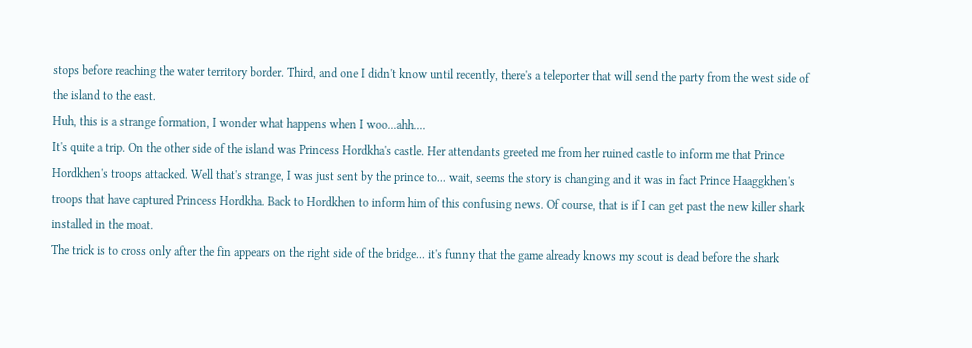stops before reaching the water territory border. Third, and one I didn't know until recently, there's a teleporter that will send the party from the west side of the island to the east.
Huh, this is a strange formation, I wonder what happens when I woo...ahh....
It's quite a trip. On the other side of the island was Princess Hordkha's castle. Her attendants greeted me from her ruined castle to inform me that Prince Hordkhen's troops attacked. Well that's strange, I was just sent by the prince to... wait, seems the story is changing and it was in fact Prince Haaggkhen's troops that have captured Princess Hordkha. Back to Hordkhen to inform him of this confusing news. Of course, that is if I can get past the new killer shark installed in the moat.
The trick is to cross only after the fin appears on the right side of the bridge... it's funny that the game already knows my scout is dead before the shark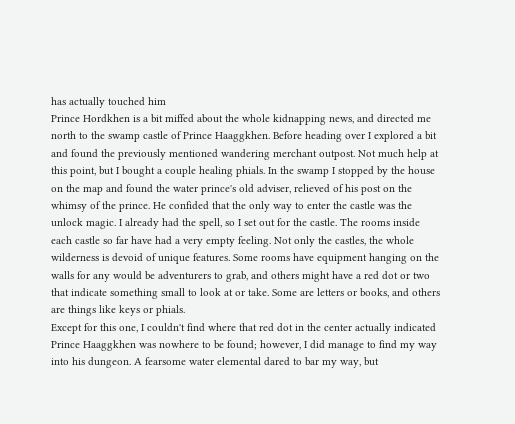has actually touched him
Prince Hordkhen is a bit miffed about the whole kidnapping news, and directed me north to the swamp castle of Prince Haaggkhen. Before heading over I explored a bit and found the previously mentioned wandering merchant outpost. Not much help at this point, but I bought a couple healing phials. In the swamp I stopped by the house on the map and found the water prince's old adviser, relieved of his post on the whimsy of the prince. He confided that the only way to enter the castle was the unlock magic. I already had the spell, so I set out for the castle. The rooms inside each castle so far have had a very empty feeling. Not only the castles, the whole wilderness is devoid of unique features. Some rooms have equipment hanging on the walls for any would be adventurers to grab, and others might have a red dot or two that indicate something small to look at or take. Some are letters or books, and others are things like keys or phials.
Except for this one, I couldn't find where that red dot in the center actually indicated
Prince Haaggkhen was nowhere to be found; however, I did manage to find my way into his dungeon. A fearsome water elemental dared to bar my way, but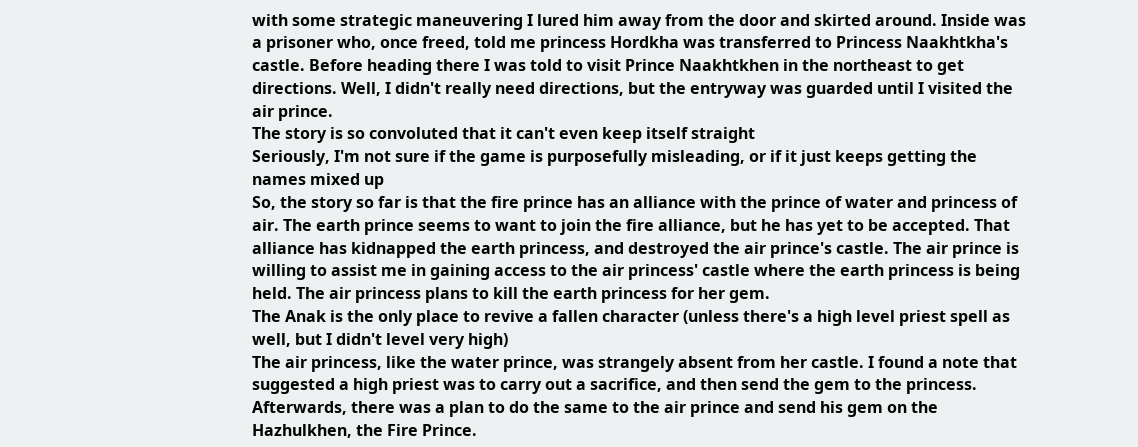with some strategic maneuvering I lured him away from the door and skirted around. Inside was a prisoner who, once freed, told me princess Hordkha was transferred to Princess Naakhtkha's castle. Before heading there I was told to visit Prince Naakhtkhen in the northeast to get directions. Well, I didn't really need directions, but the entryway was guarded until I visited the air prince.
The story is so convoluted that it can't even keep itself straight
Seriously, I'm not sure if the game is purposefully misleading, or if it just keeps getting the names mixed up
So, the story so far is that the fire prince has an alliance with the prince of water and princess of air. The earth prince seems to want to join the fire alliance, but he has yet to be accepted. That alliance has kidnapped the earth princess, and destroyed the air prince's castle. The air prince is willing to assist me in gaining access to the air princess' castle where the earth princess is being held. The air princess plans to kill the earth princess for her gem.
The Anak is the only place to revive a fallen character (unless there's a high level priest spell as well, but I didn't level very high)
The air princess, like the water prince, was strangely absent from her castle. I found a note that suggested a high priest was to carry out a sacrifice, and then send the gem to the princess. Afterwards, there was a plan to do the same to the air prince and send his gem on the Hazhulkhen, the Fire Prince.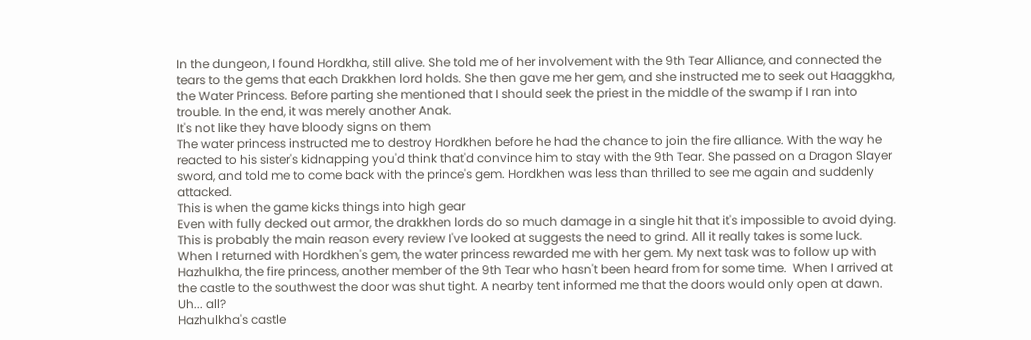In the dungeon, I found Hordkha, still alive. She told me of her involvement with the 9th Tear Alliance, and connected the tears to the gems that each Drakkhen lord holds. She then gave me her gem, and she instructed me to seek out Haaggkha, the Water Princess. Before parting she mentioned that I should seek the priest in the middle of the swamp if I ran into trouble. In the end, it was merely another Anak.
It's not like they have bloody signs on them
The water princess instructed me to destroy Hordkhen before he had the chance to join the fire alliance. With the way he reacted to his sister's kidnapping you'd think that'd convince him to stay with the 9th Tear. She passed on a Dragon Slayer sword, and told me to come back with the prince's gem. Hordkhen was less than thrilled to see me again and suddenly attacked.
This is when the game kicks things into high gear
Even with fully decked out armor, the drakkhen lords do so much damage in a single hit that it's impossible to avoid dying. This is probably the main reason every review I've looked at suggests the need to grind. All it really takes is some luck. When I returned with Hordkhen's gem, the water princess rewarded me with her gem. My next task was to follow up with Hazhulkha, the fire princess, another member of the 9th Tear who hasn't been heard from for some time.  When I arrived at the castle to the southwest the door was shut tight. A nearby tent informed me that the doors would only open at dawn.
Uh... all?
Hazhulkha's castle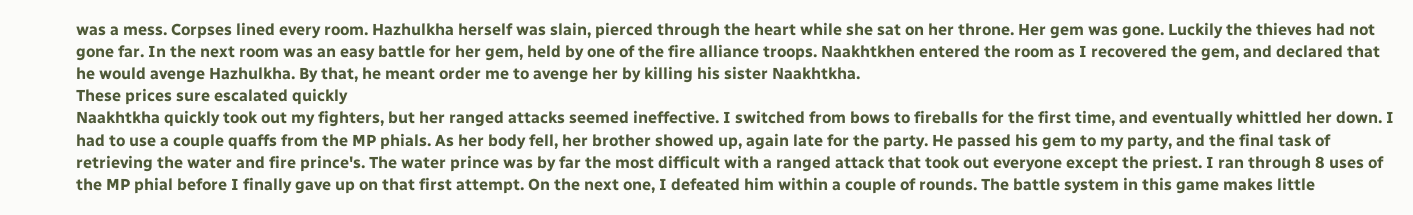was a mess. Corpses lined every room. Hazhulkha herself was slain, pierced through the heart while she sat on her throne. Her gem was gone. Luckily the thieves had not gone far. In the next room was an easy battle for her gem, held by one of the fire alliance troops. Naakhtkhen entered the room as I recovered the gem, and declared that he would avenge Hazhulkha. By that, he meant order me to avenge her by killing his sister Naakhtkha.
These prices sure escalated quickly
Naakhtkha quickly took out my fighters, but her ranged attacks seemed ineffective. I switched from bows to fireballs for the first time, and eventually whittled her down. I had to use a couple quaffs from the MP phials. As her body fell, her brother showed up, again late for the party. He passed his gem to my party, and the final task of retrieving the water and fire prince's. The water prince was by far the most difficult with a ranged attack that took out everyone except the priest. I ran through 8 uses of the MP phial before I finally gave up on that first attempt. On the next one, I defeated him within a couple of rounds. The battle system in this game makes little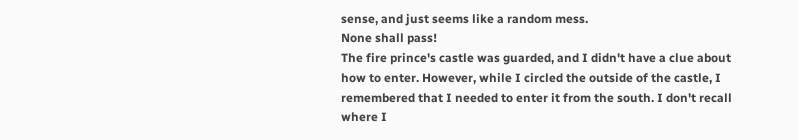sense, and just seems like a random mess.
None shall pass!
The fire prince's castle was guarded, and I didn't have a clue about how to enter. However, while I circled the outside of the castle, I remembered that I needed to enter it from the south. I don't recall where I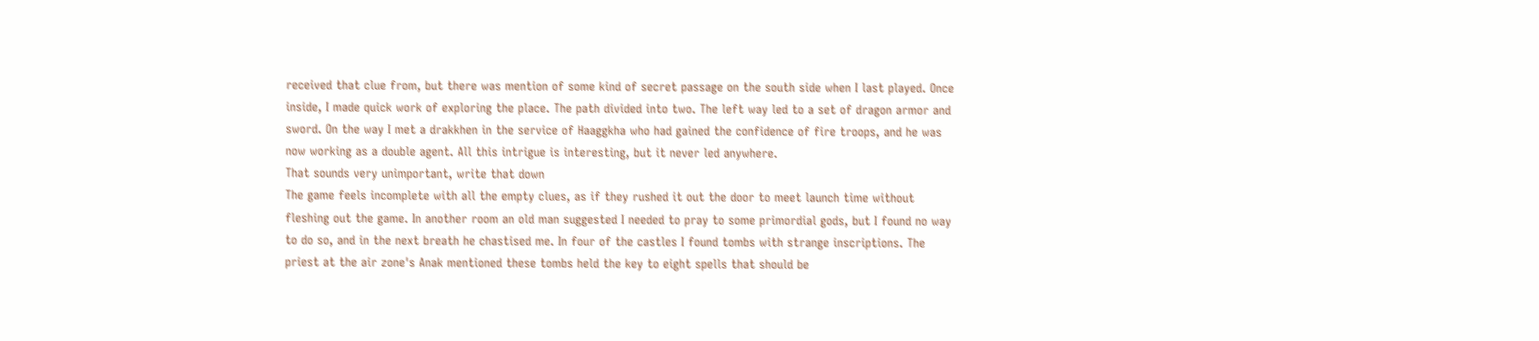received that clue from, but there was mention of some kind of secret passage on the south side when I last played. Once inside, I made quick work of exploring the place. The path divided into two. The left way led to a set of dragon armor and sword. On the way I met a drakkhen in the service of Haaggkha who had gained the confidence of fire troops, and he was now working as a double agent. All this intrigue is interesting, but it never led anywhere.
That sounds very unimportant, write that down
The game feels incomplete with all the empty clues, as if they rushed it out the door to meet launch time without fleshing out the game. In another room an old man suggested I needed to pray to some primordial gods, but I found no way to do so, and in the next breath he chastised me. In four of the castles I found tombs with strange inscriptions. The priest at the air zone's Anak mentioned these tombs held the key to eight spells that should be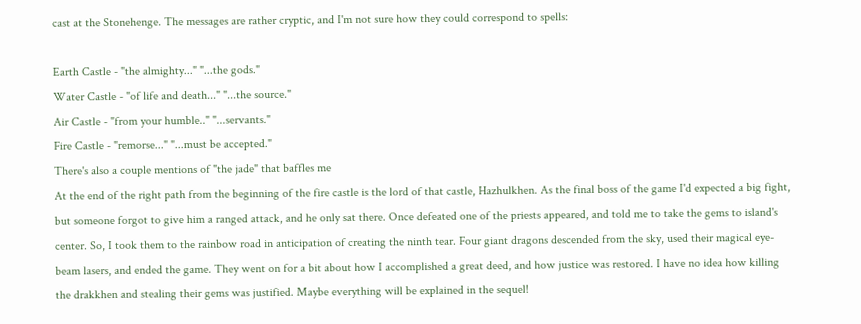cast at the Stonehenge. The messages are rather cryptic, and I'm not sure how they could correspond to spells:

Earth Castle - "the almighty..." "...the gods."
Water Castle - "of life and death..." "...the source."
Air Castle - "from your humble.." "...servants."
Fire Castle - "remorse..." "...must be accepted."
There's also a couple mentions of "the jade" that baffles me
At the end of the right path from the beginning of the fire castle is the lord of that castle, Hazhulkhen. As the final boss of the game I'd expected a big fight, but someone forgot to give him a ranged attack, and he only sat there. Once defeated one of the priests appeared, and told me to take the gems to island's center. So, I took them to the rainbow road in anticipation of creating the ninth tear. Four giant dragons descended from the sky, used their magical eye-beam lasers, and ended the game. They went on for a bit about how I accomplished a great deed, and how justice was restored. I have no idea how killing the drakkhen and stealing their gems was justified. Maybe everything will be explained in the sequel!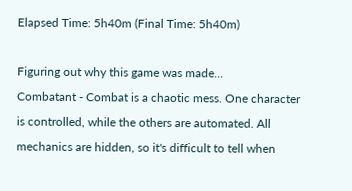Elapsed Time: 5h40m (Final Time: 5h40m)

Figuring out why this game was made...
Combatant - Combat is a chaotic mess. One character is controlled, while the others are automated. All mechanics are hidden, so it's difficult to tell when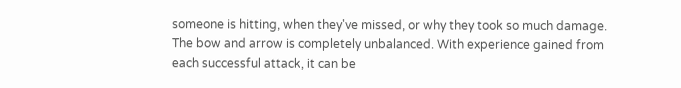someone is hitting, when they've missed, or why they took so much damage. The bow and arrow is completely unbalanced. With experience gained from each successful attack, it can be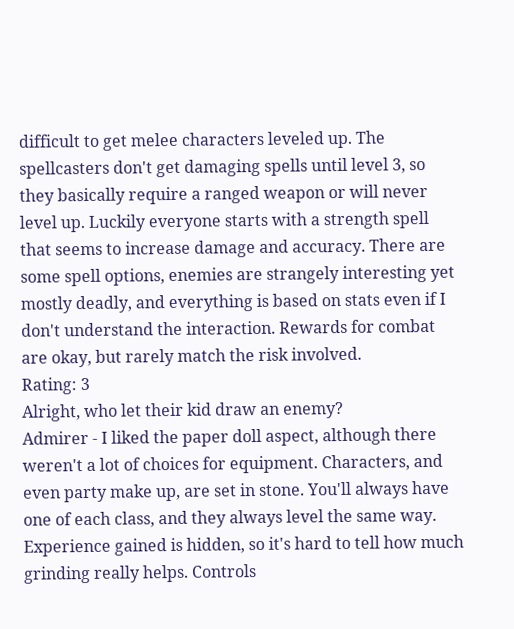difficult to get melee characters leveled up. The spellcasters don't get damaging spells until level 3, so they basically require a ranged weapon or will never level up. Luckily everyone starts with a strength spell that seems to increase damage and accuracy. There are some spell options, enemies are strangely interesting yet mostly deadly, and everything is based on stats even if I don't understand the interaction. Rewards for combat are okay, but rarely match the risk involved.
Rating: 3
Alright, who let their kid draw an enemy?
Admirer - I liked the paper doll aspect, although there weren't a lot of choices for equipment. Characters, and even party make up, are set in stone. You'll always have one of each class, and they always level the same way. Experience gained is hidden, so it's hard to tell how much grinding really helps. Controls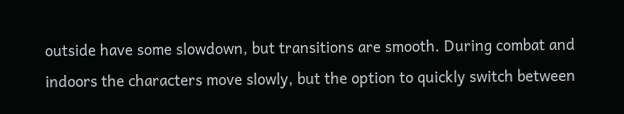outside have some slowdown, but transitions are smooth. During combat and indoors the characters move slowly, but the option to quickly switch between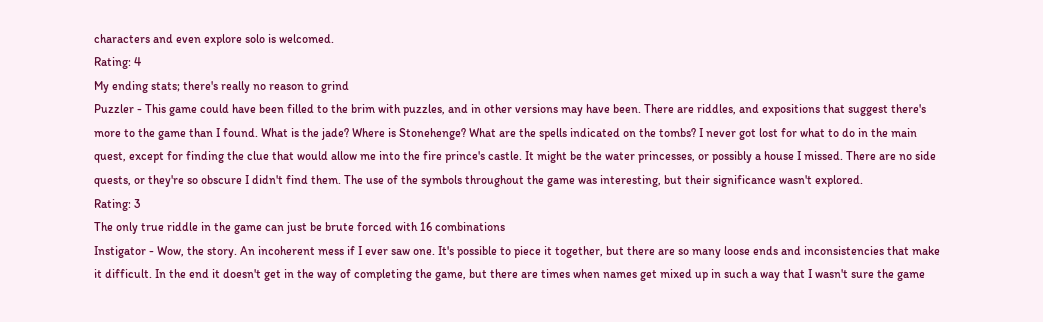characters and even explore solo is welcomed.
Rating: 4
My ending stats; there's really no reason to grind
Puzzler - This game could have been filled to the brim with puzzles, and in other versions may have been. There are riddles, and expositions that suggest there's more to the game than I found. What is the jade? Where is Stonehenge? What are the spells indicated on the tombs? I never got lost for what to do in the main quest, except for finding the clue that would allow me into the fire prince's castle. It might be the water princesses, or possibly a house I missed. There are no side quests, or they're so obscure I didn't find them. The use of the symbols throughout the game was interesting, but their significance wasn't explored.
Rating: 3
The only true riddle in the game can just be brute forced with 16 combinations
Instigator - Wow, the story. An incoherent mess if I ever saw one. It's possible to piece it together, but there are so many loose ends and inconsistencies that make it difficult. In the end it doesn't get in the way of completing the game, but there are times when names get mixed up in such a way that I wasn't sure the game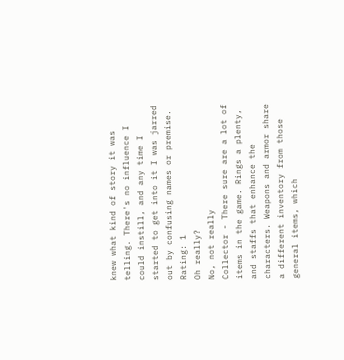knew what kind of story it was telling. There's no influence I could instill, and any time I started to get into it I was jarred out by confusing names or premise.
Rating: 1
Oh really?
No, not really
Collector - There sure are a lot of items in the game. Rings a plenty, and staffs that enhance the characters. Weapons and armor share a different inventory from those general items, which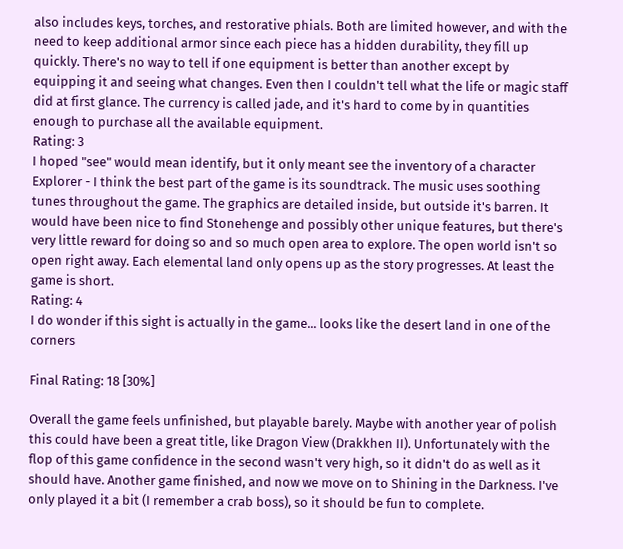also includes keys, torches, and restorative phials. Both are limited however, and with the need to keep additional armor since each piece has a hidden durability, they fill up quickly. There's no way to tell if one equipment is better than another except by equipping it and seeing what changes. Even then I couldn't tell what the life or magic staff did at first glance. The currency is called jade, and it's hard to come by in quantities enough to purchase all the available equipment.
Rating: 3
I hoped "see" would mean identify, but it only meant see the inventory of a character
Explorer - I think the best part of the game is its soundtrack. The music uses soothing tunes throughout the game. The graphics are detailed inside, but outside it's barren. It would have been nice to find Stonehenge and possibly other unique features, but there's very little reward for doing so and so much open area to explore. The open world isn't so open right away. Each elemental land only opens up as the story progresses. At least the game is short.
Rating: 4
I do wonder if this sight is actually in the game... looks like the desert land in one of the corners

Final Rating: 18 [30%]

Overall the game feels unfinished, but playable barely. Maybe with another year of polish this could have been a great title, like Dragon View (Drakkhen II). Unfortunately with the flop of this game confidence in the second wasn't very high, so it didn't do as well as it should have. Another game finished, and now we move on to Shining in the Darkness. I've only played it a bit (I remember a crab boss), so it should be fun to complete.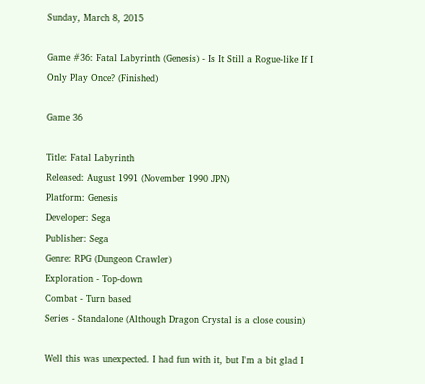Sunday, March 8, 2015

Game #36: Fatal Labyrinth (Genesis) - Is It Still a Rogue-like If I Only Play Once? (Finished)

Game 36

Title: Fatal Labyrinth
Released: August 1991 (November 1990 JPN)
Platform: Genesis
Developer: Sega
Publisher: Sega
Genre: RPG (Dungeon Crawler)
Exploration - Top-down
Combat - Turn based
Series - Standalone (Although Dragon Crystal is a close cousin)

Well this was unexpected. I had fun with it, but I'm a bit glad I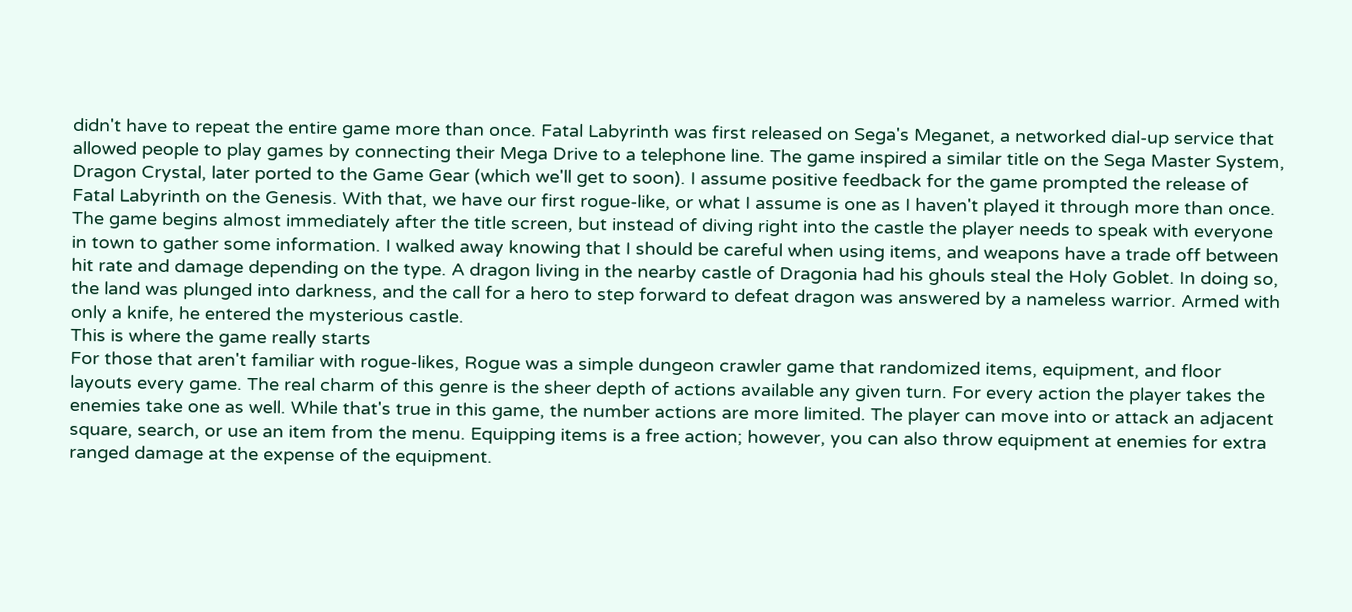didn't have to repeat the entire game more than once. Fatal Labyrinth was first released on Sega's Meganet, a networked dial-up service that allowed people to play games by connecting their Mega Drive to a telephone line. The game inspired a similar title on the Sega Master System, Dragon Crystal, later ported to the Game Gear (which we'll get to soon). I assume positive feedback for the game prompted the release of Fatal Labyrinth on the Genesis. With that, we have our first rogue-like, or what I assume is one as I haven't played it through more than once.
The game begins almost immediately after the title screen, but instead of diving right into the castle the player needs to speak with everyone in town to gather some information. I walked away knowing that I should be careful when using items, and weapons have a trade off between hit rate and damage depending on the type. A dragon living in the nearby castle of Dragonia had his ghouls steal the Holy Goblet. In doing so, the land was plunged into darkness, and the call for a hero to step forward to defeat dragon was answered by a nameless warrior. Armed with only a knife, he entered the mysterious castle.
This is where the game really starts
For those that aren't familiar with rogue-likes, Rogue was a simple dungeon crawler game that randomized items, equipment, and floor layouts every game. The real charm of this genre is the sheer depth of actions available any given turn. For every action the player takes the enemies take one as well. While that's true in this game, the number actions are more limited. The player can move into or attack an adjacent square, search, or use an item from the menu. Equipping items is a free action; however, you can also throw equipment at enemies for extra ranged damage at the expense of the equipment.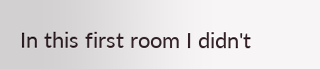In this first room I didn't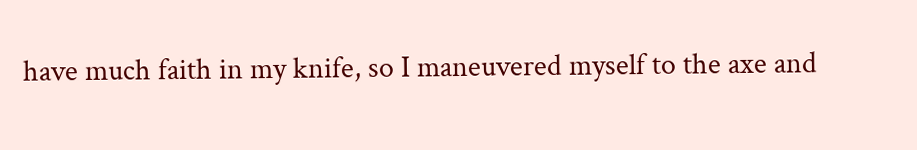have much faith in my knife, so I maneuvered myself to the axe and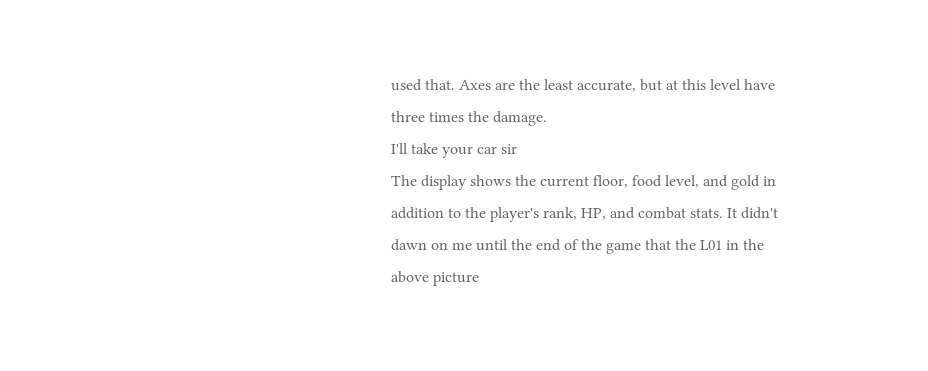used that. Axes are the least accurate, but at this level have three times the damage.
I'll take your car sir
The display shows the current floor, food level, and gold in addition to the player's rank, HP, and combat stats. It didn't dawn on me until the end of the game that the L01 in the above picture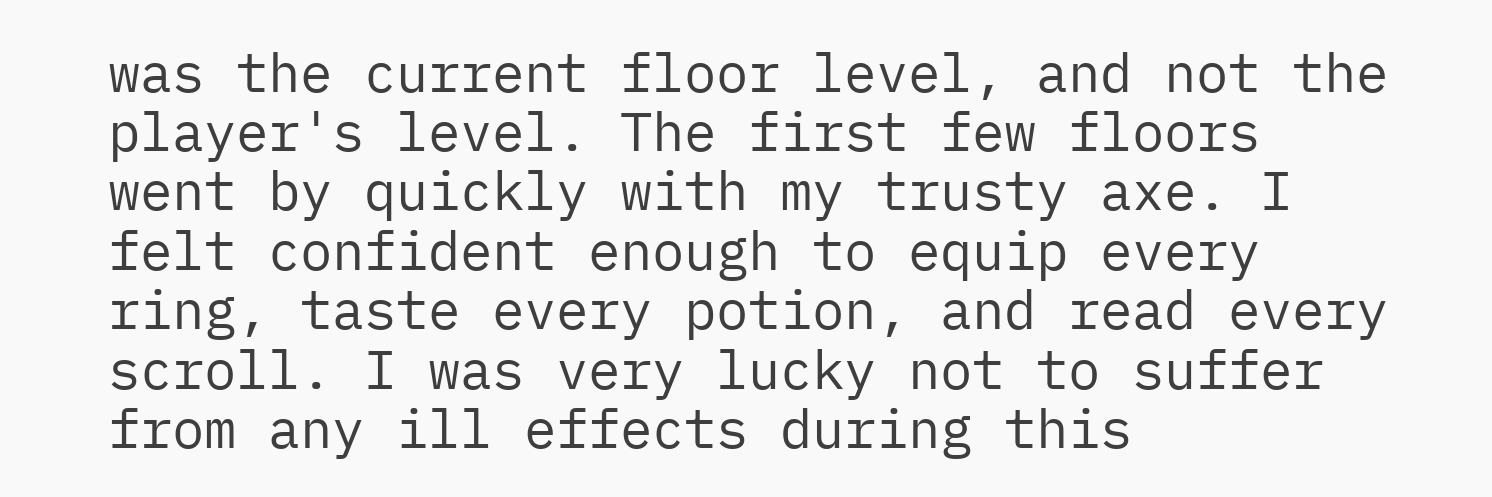was the current floor level, and not the player's level. The first few floors went by quickly with my trusty axe. I felt confident enough to equip every ring, taste every potion, and read every scroll. I was very lucky not to suffer from any ill effects during this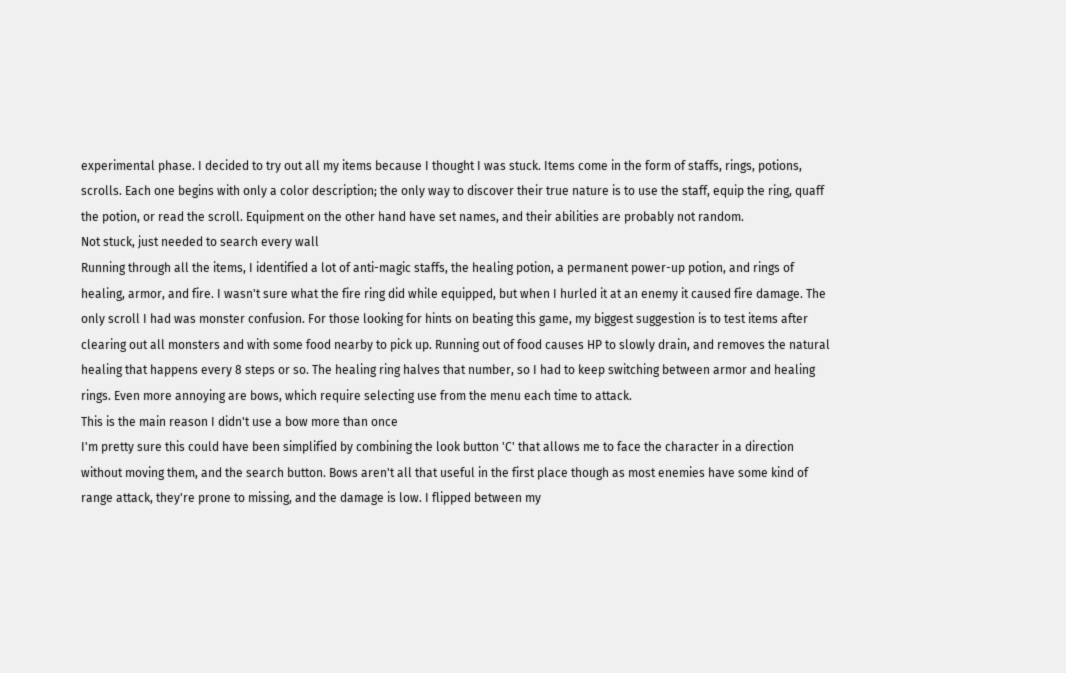experimental phase. I decided to try out all my items because I thought I was stuck. Items come in the form of staffs, rings, potions, scrolls. Each one begins with only a color description; the only way to discover their true nature is to use the staff, equip the ring, quaff the potion, or read the scroll. Equipment on the other hand have set names, and their abilities are probably not random.
Not stuck, just needed to search every wall
Running through all the items, I identified a lot of anti-magic staffs, the healing potion, a permanent power-up potion, and rings of healing, armor, and fire. I wasn't sure what the fire ring did while equipped, but when I hurled it at an enemy it caused fire damage. The only scroll I had was monster confusion. For those looking for hints on beating this game, my biggest suggestion is to test items after clearing out all monsters and with some food nearby to pick up. Running out of food causes HP to slowly drain, and removes the natural healing that happens every 8 steps or so. The healing ring halves that number, so I had to keep switching between armor and healing rings. Even more annoying are bows, which require selecting use from the menu each time to attack.
This is the main reason I didn't use a bow more than once
I'm pretty sure this could have been simplified by combining the look button 'C' that allows me to face the character in a direction without moving them, and the search button. Bows aren't all that useful in the first place though as most enemies have some kind of range attack, they're prone to missing, and the damage is low. I flipped between my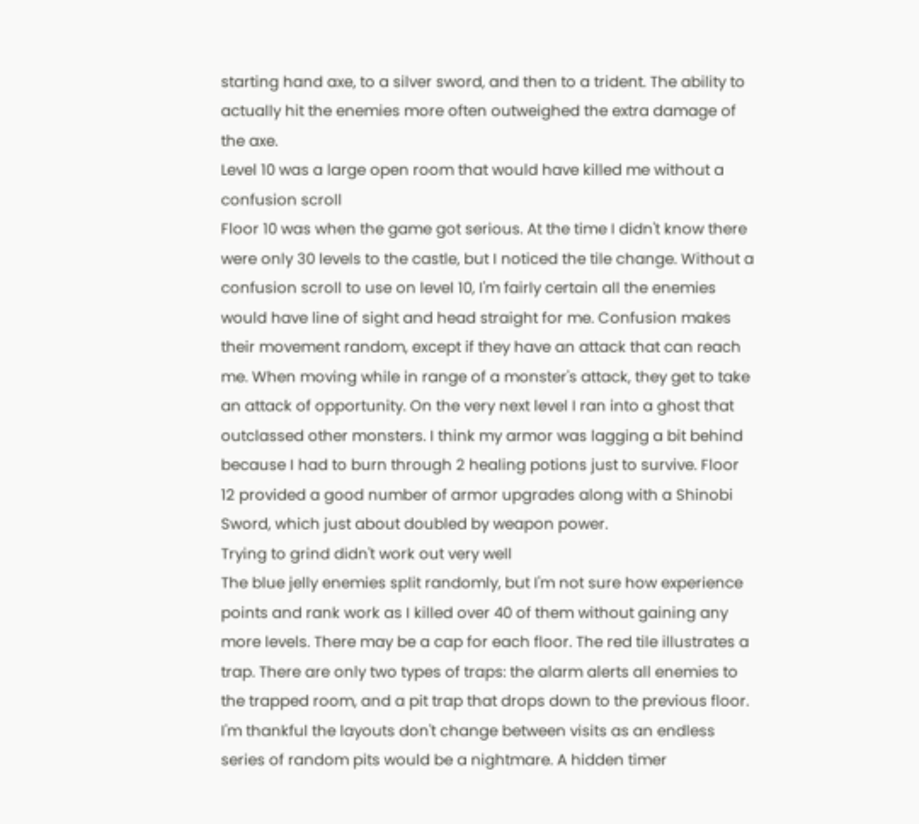starting hand axe, to a silver sword, and then to a trident. The ability to actually hit the enemies more often outweighed the extra damage of the axe.
Level 10 was a large open room that would have killed me without a confusion scroll
Floor 10 was when the game got serious. At the time I didn't know there were only 30 levels to the castle, but I noticed the tile change. Without a confusion scroll to use on level 10, I'm fairly certain all the enemies would have line of sight and head straight for me. Confusion makes their movement random, except if they have an attack that can reach me. When moving while in range of a monster's attack, they get to take an attack of opportunity. On the very next level I ran into a ghost that outclassed other monsters. I think my armor was lagging a bit behind because I had to burn through 2 healing potions just to survive. Floor 12 provided a good number of armor upgrades along with a Shinobi Sword, which just about doubled by weapon power.
Trying to grind didn't work out very well
The blue jelly enemies split randomly, but I'm not sure how experience points and rank work as I killed over 40 of them without gaining any more levels. There may be a cap for each floor. The red tile illustrates a trap. There are only two types of traps: the alarm alerts all enemies to the trapped room, and a pit trap that drops down to the previous floor. I'm thankful the layouts don't change between visits as an endless series of random pits would be a nightmare. A hidden timer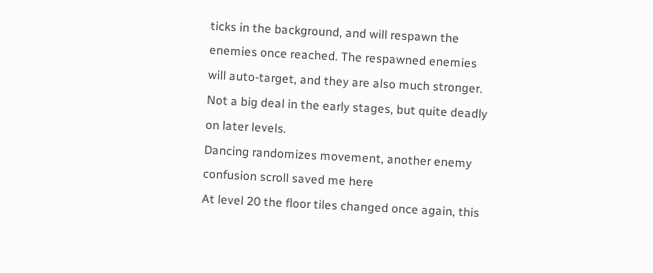ticks in the background, and will respawn the enemies once reached. The respawned enemies will auto-target, and they are also much stronger. Not a big deal in the early stages, but quite deadly on later levels.
Dancing randomizes movement, another enemy confusion scroll saved me here
At level 20 the floor tiles changed once again, this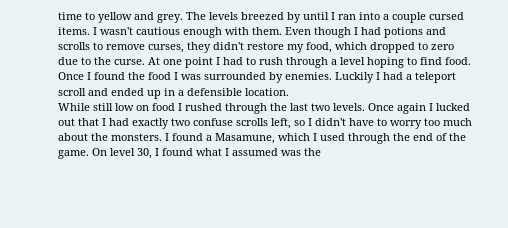time to yellow and grey. The levels breezed by until I ran into a couple cursed items. I wasn't cautious enough with them. Even though I had potions and scrolls to remove curses, they didn't restore my food, which dropped to zero due to the curse. At one point I had to rush through a level hoping to find food. Once I found the food I was surrounded by enemies. Luckily I had a teleport scroll and ended up in a defensible location.
While still low on food I rushed through the last two levels. Once again I lucked out that I had exactly two confuse scrolls left, so I didn't have to worry too much about the monsters. I found a Masamune, which I used through the end of the game. On level 30, I found what I assumed was the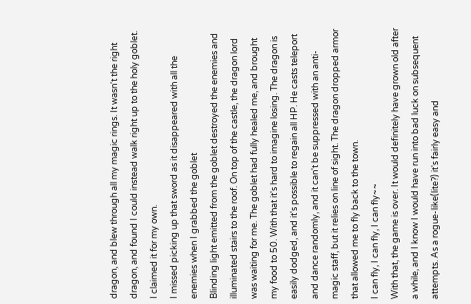dragon, and blew through all my magic rings. It wasn't the right dragon, and found I could instead walk right up to the holy goblet. I claimed it for my own.
I missed picking up that sword as it disappeared with all the enemies when I grabbed the goblet
Blinding light emitted from the goblet destroyed the enemies and illuminated stairs to the roof. On top of the castle, the dragon lord was waiting for me. The goblet had fully healed me, and brought my food to 50. With that it's hard to imagine losing. The dragon is easily dodged, and it's possible to regain all HP. He casts teleport and dance randomly, and it can't be suppressed with an anti-magic staff, but it relies on line of sight. The dragon dropped armor that allowed me to fly back to the town.
I can fly, I can fly, I can fly~~
With that, the game is over. It would definitely have grown old after a while, and I know I would have run into bad luck on subsequent attempts. As a rogue-like(lite?) it's fairly easy and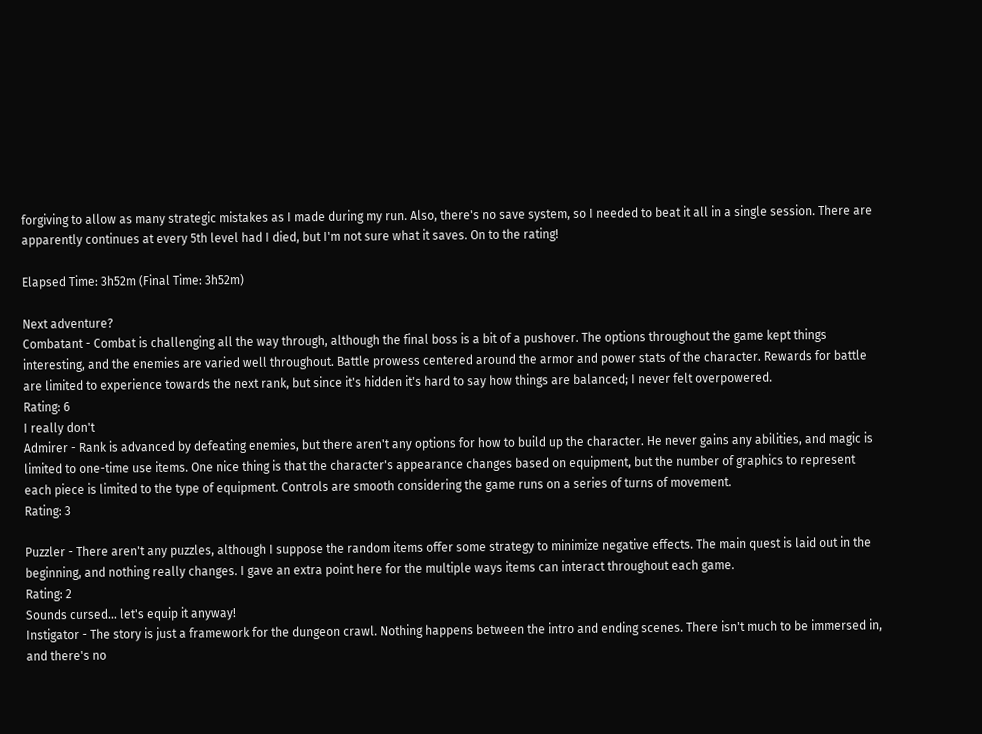forgiving to allow as many strategic mistakes as I made during my run. Also, there's no save system, so I needed to beat it all in a single session. There are apparently continues at every 5th level had I died, but I'm not sure what it saves. On to the rating!

Elapsed Time: 3h52m (Final Time: 3h52m)

Next adventure?
Combatant - Combat is challenging all the way through, although the final boss is a bit of a pushover. The options throughout the game kept things interesting, and the enemies are varied well throughout. Battle prowess centered around the armor and power stats of the character. Rewards for battle are limited to experience towards the next rank, but since it's hidden it's hard to say how things are balanced; I never felt overpowered.
Rating: 6
I really don't
Admirer - Rank is advanced by defeating enemies, but there aren't any options for how to build up the character. He never gains any abilities, and magic is limited to one-time use items. One nice thing is that the character's appearance changes based on equipment, but the number of graphics to represent each piece is limited to the type of equipment. Controls are smooth considering the game runs on a series of turns of movement.
Rating: 3

Puzzler - There aren't any puzzles, although I suppose the random items offer some strategy to minimize negative effects. The main quest is laid out in the beginning, and nothing really changes. I gave an extra point here for the multiple ways items can interact throughout each game.
Rating: 2
Sounds cursed... let's equip it anyway!
Instigator - The story is just a framework for the dungeon crawl. Nothing happens between the intro and ending scenes. There isn't much to be immersed in, and there's no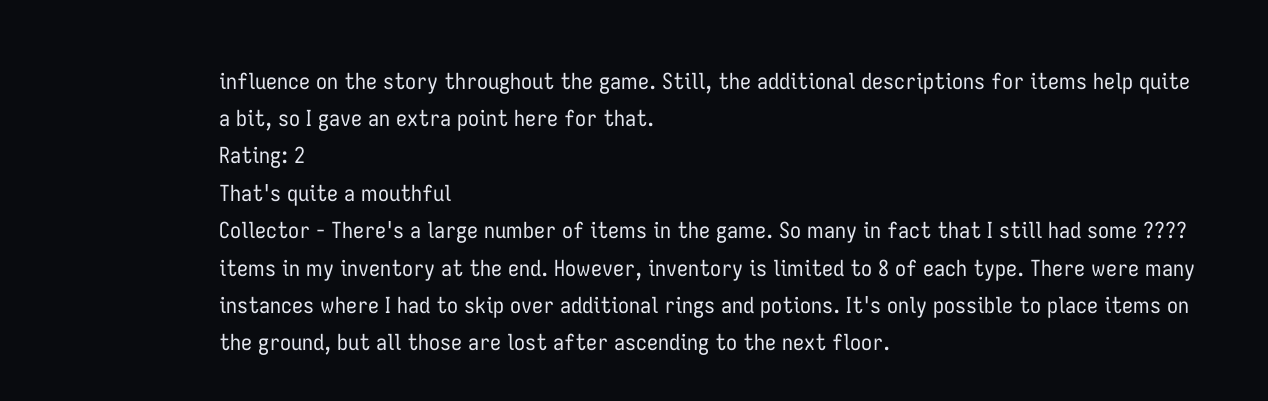influence on the story throughout the game. Still, the additional descriptions for items help quite a bit, so I gave an extra point here for that.
Rating: 2
That's quite a mouthful
Collector - There's a large number of items in the game. So many in fact that I still had some ???? items in my inventory at the end. However, inventory is limited to 8 of each type. There were many instances where I had to skip over additional rings and potions. It's only possible to place items on the ground, but all those are lost after ascending to the next floor.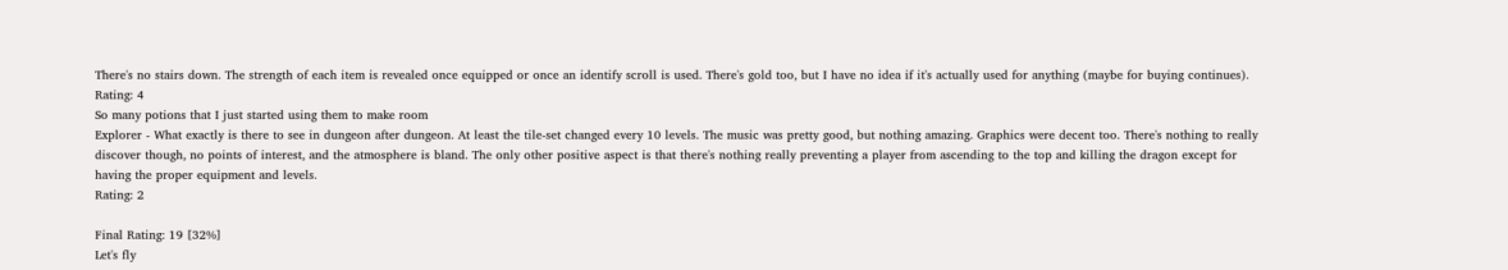There's no stairs down. The strength of each item is revealed once equipped or once an identify scroll is used. There's gold too, but I have no idea if it's actually used for anything (maybe for buying continues).
Rating: 4
So many potions that I just started using them to make room
Explorer - What exactly is there to see in dungeon after dungeon. At least the tile-set changed every 10 levels. The music was pretty good, but nothing amazing. Graphics were decent too. There's nothing to really discover though, no points of interest, and the atmosphere is bland. The only other positive aspect is that there's nothing really preventing a player from ascending to the top and killing the dragon except for having the proper equipment and levels.
Rating: 2

Final Rating: 19 [32%]
Let's fly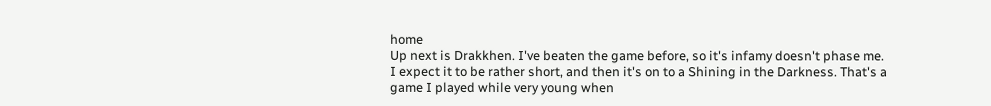home
Up next is Drakkhen. I've beaten the game before, so it's infamy doesn't phase me. I expect it to be rather short, and then it's on to a Shining in the Darkness. That's a game I played while very young when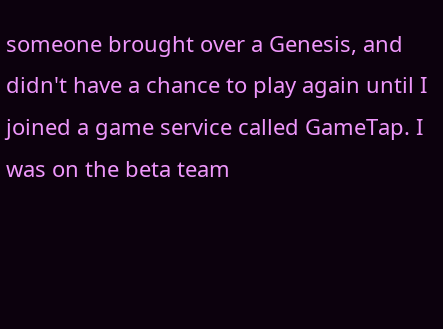someone brought over a Genesis, and didn't have a chance to play again until I joined a game service called GameTap. I was on the beta team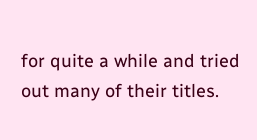for quite a while and tried out many of their titles.